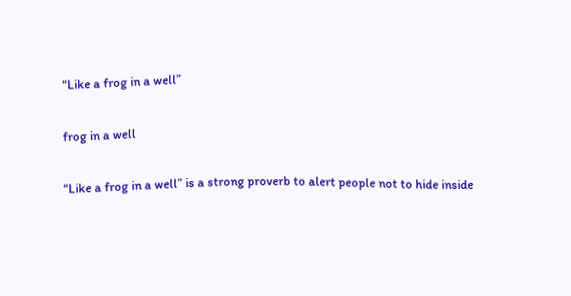“Like a frog in a well”

frog in a well

“Like a frog in a well” is a strong proverb to alert people not to hide inside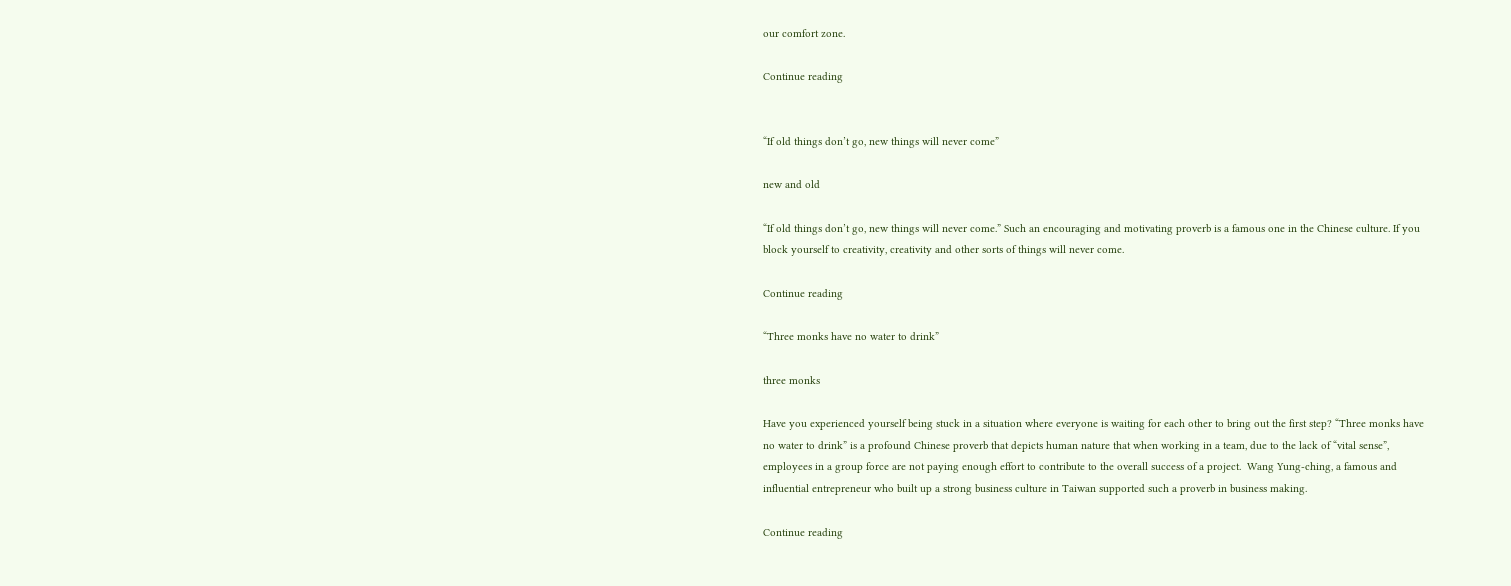our comfort zone.

Continue reading


“If old things don’t go, new things will never come”

new and old

“If old things don’t go, new things will never come.” Such an encouraging and motivating proverb is a famous one in the Chinese culture. If you block yourself to creativity, creativity and other sorts of things will never come.

Continue reading

“Three monks have no water to drink”

three monks

Have you experienced yourself being stuck in a situation where everyone is waiting for each other to bring out the first step? “Three monks have no water to drink” is a profound Chinese proverb that depicts human nature that when working in a team, due to the lack of “vital sense”, employees in a group force are not paying enough effort to contribute to the overall success of a project.  Wang Yung-ching, a famous and influential entrepreneur who built up a strong business culture in Taiwan supported such a proverb in business making.

Continue reading